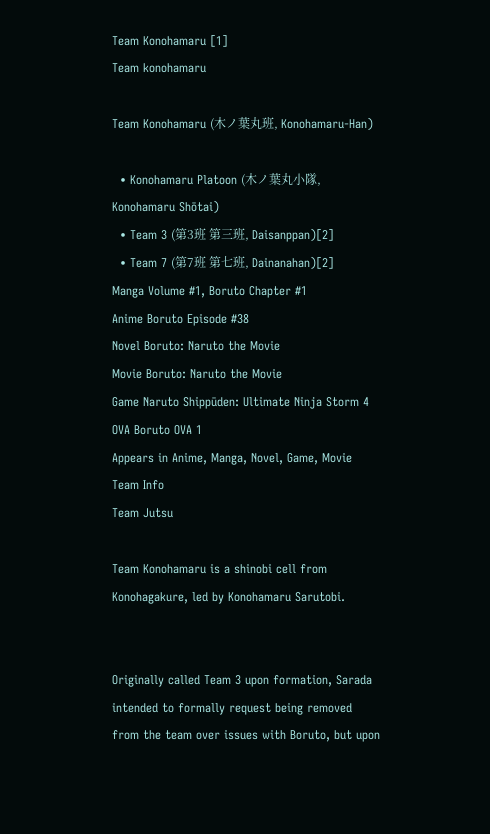Team Konohamaru [1]
Team konohamaru

Team Konohamaru (木ノ葉丸班, Konohamaru-Han)

  • Konohamaru Platoon (木ノ葉丸小隊, Konohamaru Shōtai)
  • Team 3 (第3班 第三班, Daisanppan)[2]
  • Team 7 (第7班 第七班, Dainanahan)[2]
Manga Volume #1, Boruto Chapter #1
Anime Boruto Episode #38
Novel Boruto: Naruto the Movie
Movie Boruto: Naruto the Movie
Game Naruto Shippūden: Ultimate Ninja Storm 4
OVA Boruto OVA 1
Appears in Anime, Manga, Novel, Game, Movie
Team Info
Team Jutsu

Team Konohamaru is a shinobi cell from Konohagakure, led by Konohamaru Sarutobi.


Originally called Team 3 upon formation, Sarada intended to formally request being removed from the team over issues with Boruto, but upon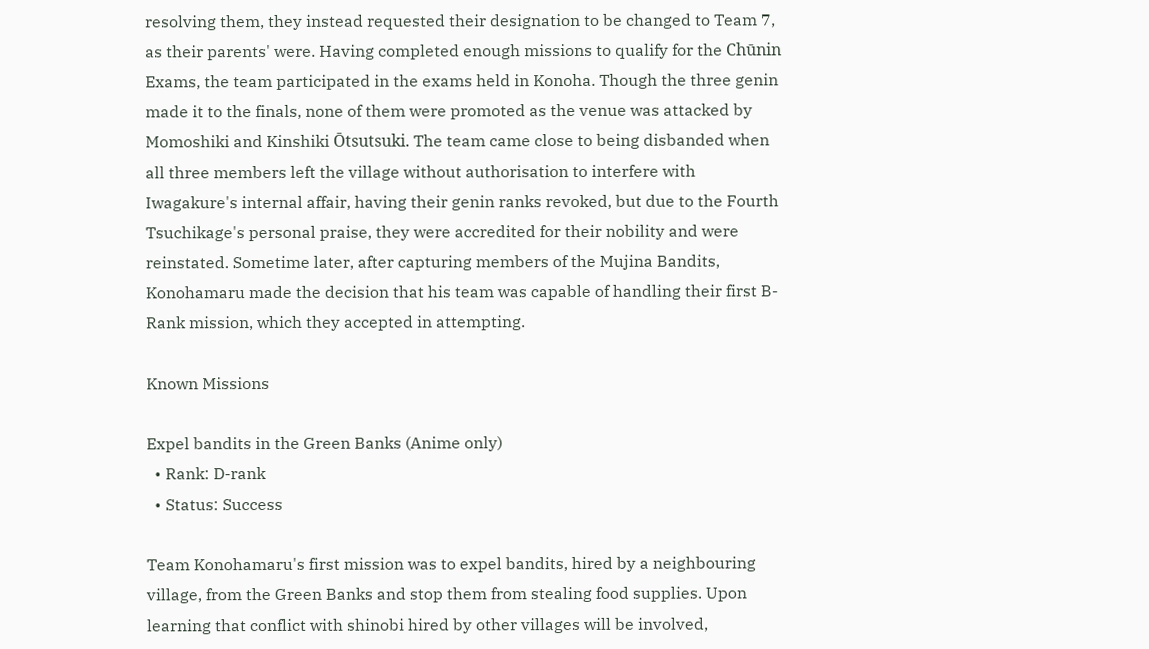resolving them, they instead requested their designation to be changed to Team 7, as their parents' were. Having completed enough missions to qualify for the Chūnin Exams, the team participated in the exams held in Konoha. Though the three genin made it to the finals, none of them were promoted as the venue was attacked by Momoshiki and Kinshiki Ōtsutsuki. The team came close to being disbanded when all three members left the village without authorisation to interfere with Iwagakure's internal affair, having their genin ranks revoked, but due to the Fourth Tsuchikage's personal praise, they were accredited for their nobility and were reinstated. Sometime later, after capturing members of the Mujina Bandits, Konohamaru made the decision that his team was capable of handling their first B-Rank mission, which they accepted in attempting.

Known Missions

Expel bandits in the Green Banks (Anime only)
  • Rank: D-rank
  • Status: Success

Team Konohamaru's first mission was to expel bandits, hired by a neighbouring village, from the Green Banks and stop them from stealing food supplies. Upon learning that conflict with shinobi hired by other villages will be involved,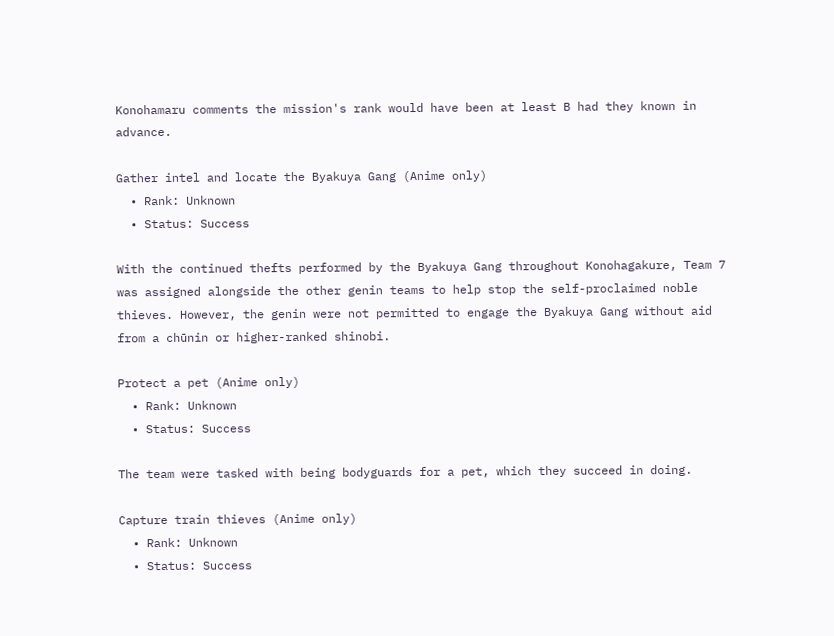Konohamaru comments the mission's rank would have been at least B had they known in advance.

Gather intel and locate the Byakuya Gang (Anime only)
  • Rank: Unknown
  • Status: Success

With the continued thefts performed by the Byakuya Gang throughout Konohagakure, Team 7 was assigned alongside the other genin teams to help stop the self-proclaimed noble thieves. However, the genin were not permitted to engage the Byakuya Gang without aid from a chūnin or higher-ranked shinobi.

Protect a pet (Anime only)
  • Rank: Unknown
  • Status: Success

The team were tasked with being bodyguards for a pet, which they succeed in doing.

Capture train thieves (Anime only)
  • Rank: Unknown
  • Status: Success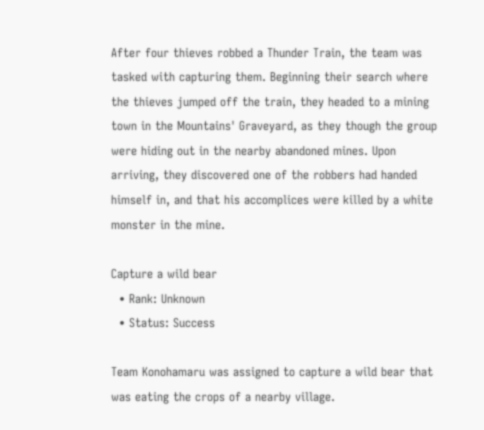After four thieves robbed a Thunder Train, the team was tasked with capturing them. Beginning their search where the thieves jumped off the train, they headed to a mining town in the Mountains' Graveyard, as they though the group were hiding out in the nearby abandoned mines. Upon arriving, they discovered one of the robbers had handed himself in, and that his accomplices were killed by a white monster in the mine.

Capture a wild bear
  • Rank: Unknown
  • Status: Success

Team Konohamaru was assigned to capture a wild bear that was eating the crops of a nearby village.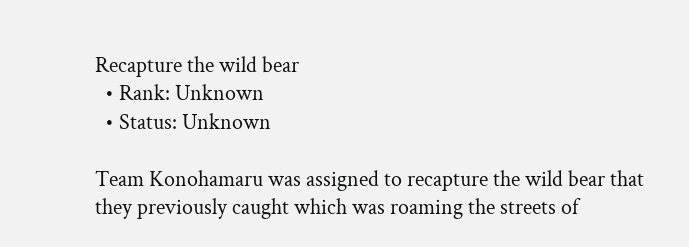Recapture the wild bear
  • Rank: Unknown
  • Status: Unknown

Team Konohamaru was assigned to recapture the wild bear that they previously caught which was roaming the streets of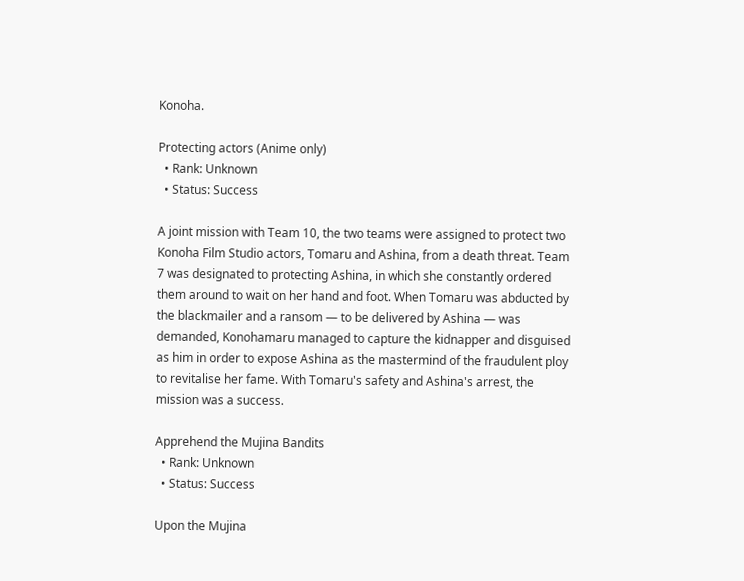Konoha.

Protecting actors (Anime only)
  • Rank: Unknown
  • Status: Success

A joint mission with Team 10, the two teams were assigned to protect two Konoha Film Studio actors, Tomaru and Ashina, from a death threat. Team 7 was designated to protecting Ashina, in which she constantly ordered them around to wait on her hand and foot. When Tomaru was abducted by the blackmailer and a ransom — to be delivered by Ashina — was demanded, Konohamaru managed to capture the kidnapper and disguised as him in order to expose Ashina as the mastermind of the fraudulent ploy to revitalise her fame. With Tomaru's safety and Ashina's arrest, the mission was a success.

Apprehend the Mujina Bandits
  • Rank: Unknown
  • Status: Success

Upon the Mujina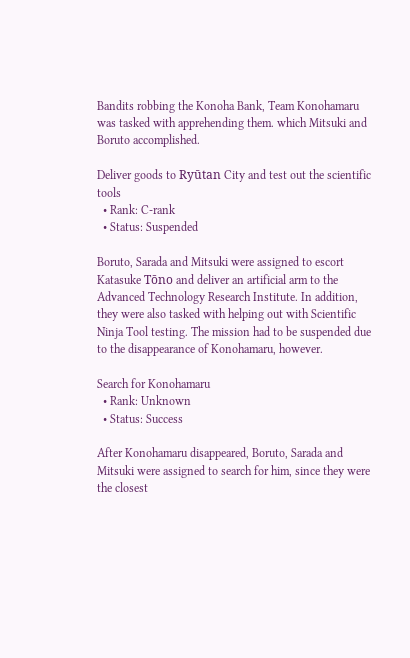Bandits robbing the Konoha Bank, Team Konohamaru was tasked with apprehending them. which Mitsuki and Boruto accomplished.

Deliver goods to Ryūtan City and test out the scientific tools
  • Rank: C-rank
  • Status: Suspended

Boruto, Sarada and Mitsuki were assigned to escort Katasuke Tōno and deliver an artificial arm to the Advanced Technology Research Institute. In addition, they were also tasked with helping out with Scientific Ninja Tool testing. The mission had to be suspended due to the disappearance of Konohamaru, however.

Search for Konohamaru
  • Rank: Unknown
  • Status: Success

After Konohamaru disappeared, Boruto, Sarada and Mitsuki were assigned to search for him, since they were the closest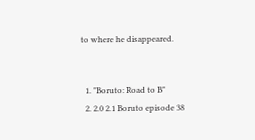to where he disappeared.


  1. "Boruto: Road to B"
  2. 2.0 2.1 Boruto episode 38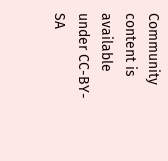Community content is available under CC-BY-SA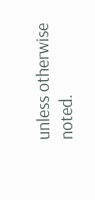unless otherwise noted.